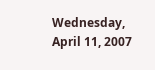Wednesday, April 11, 2007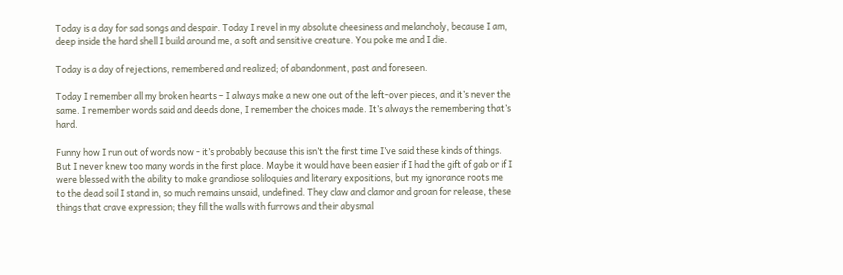Today is a day for sad songs and despair. Today I revel in my absolute cheesiness and melancholy, because I am, deep inside the hard shell I build around me, a soft and sensitive creature. You poke me and I die.

Today is a day of rejections, remembered and realized; of abandonment, past and foreseen.

Today I remember all my broken hearts – I always make a new one out of the left-over pieces, and it’s never the same. I remember words said and deeds done, I remember the choices made. It’s always the remembering that’s hard.

Funny how I run out of words now - it’s probably because this isn’t the first time I’ve said these kinds of things. But I never knew too many words in the first place. Maybe it would have been easier if I had the gift of gab or if I were blessed with the ability to make grandiose soliloquies and literary expositions, but my ignorance roots me to the dead soil I stand in, so much remains unsaid, undefined. They claw and clamor and groan for release, these things that crave expression; they fill the walls with furrows and their abysmal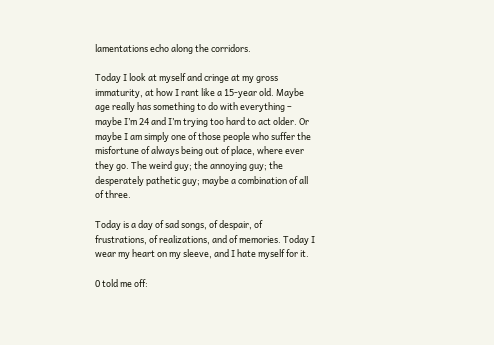lamentations echo along the corridors.

Today I look at myself and cringe at my gross immaturity, at how I rant like a 15-year old. Maybe age really has something to do with everything – maybe I’m 24 and I’m trying too hard to act older. Or maybe I am simply one of those people who suffer the misfortune of always being out of place, where ever they go. The weird guy; the annoying guy; the desperately pathetic guy; maybe a combination of all of three.

Today is a day of sad songs, of despair, of frustrations, of realizations, and of memories. Today I wear my heart on my sleeve, and I hate myself for it.

0 told me off: